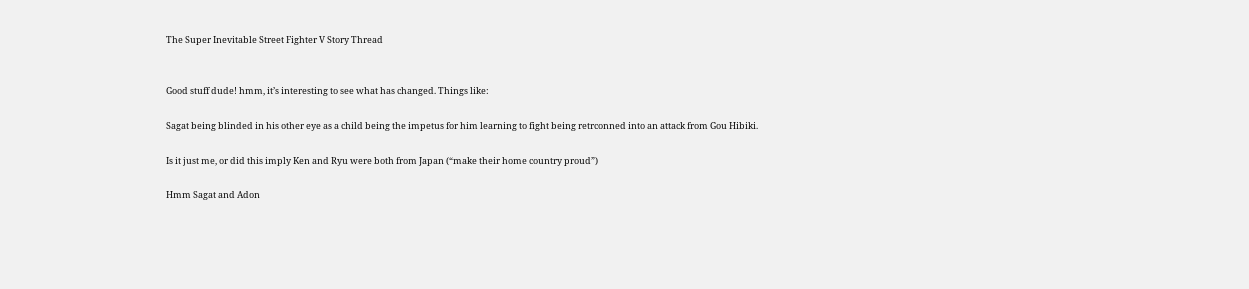The Super Inevitable Street Fighter V Story Thread


Good stuff dude! hmm, it’s interesting to see what has changed. Things like:

Sagat being blinded in his other eye as a child being the impetus for him learning to fight being retrconned into an attack from Gou Hibiki.

Is it just me, or did this imply Ken and Ryu were both from Japan (“make their home country proud”)

Hmm Sagat and Adon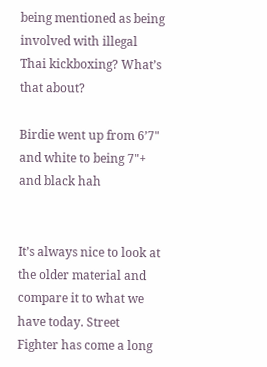being mentioned as being involved with illegal Thai kickboxing? What’s that about?

Birdie went up from 6’7" and white to being 7"+ and black hah


It’s always nice to look at the older material and compare it to what we have today. Street Fighter has come a long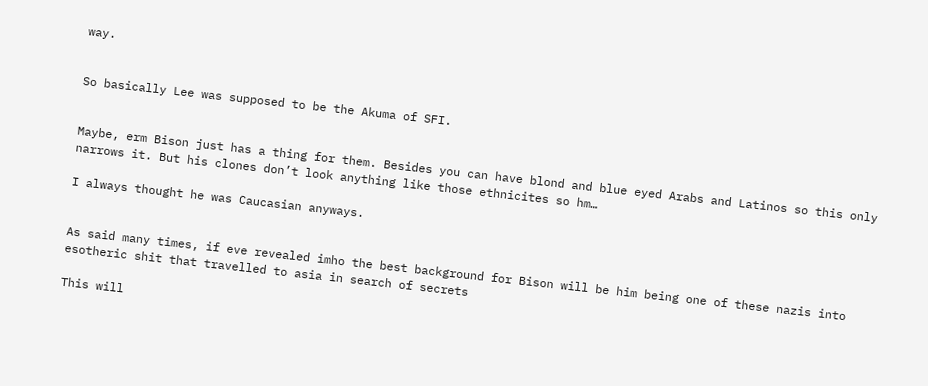way.


So basically Lee was supposed to be the Akuma of SFI.


Maybe, erm Bison just has a thing for them. Besides you can have blond and blue eyed Arabs and Latinos so this only narrows it. But his clones don’t look anything like those ethnicites so hm…

I always thought he was Caucasian anyways.


As said many times, if eve revealed imho the best background for Bison will be him being one of these nazis into esotheric shit that travelled to asia in search of secrets

This will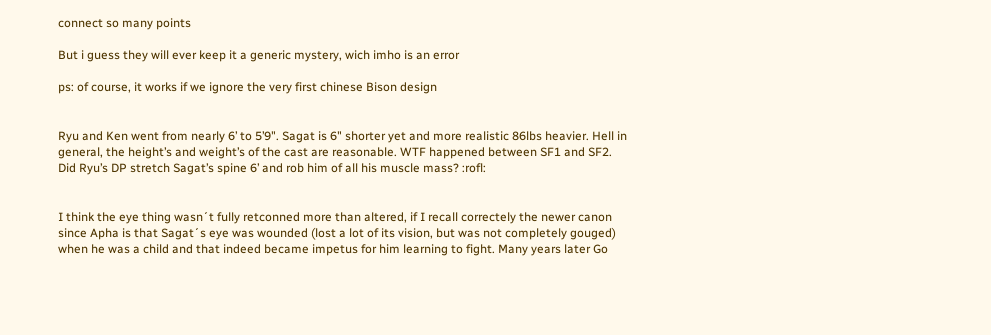connect so many points

But i guess they will ever keep it a generic mystery, wich imho is an error

ps: of course, it works if we ignore the very first chinese Bison design


Ryu and Ken went from nearly 6’ to 5’9". Sagat is 6" shorter yet and more realistic 86lbs heavier. Hell in general, the height’s and weight’s of the cast are reasonable. WTF happened between SF1 and SF2. Did Ryu’s DP stretch Sagat’s spine 6’ and rob him of all his muscle mass? :rofl:


I think the eye thing wasn´t fully retconned more than altered, if I recall correctely the newer canon since Apha is that Sagat´s eye was wounded (lost a lot of its vision, but was not completely gouged) when he was a child and that indeed became impetus for him learning to fight. Many years later Go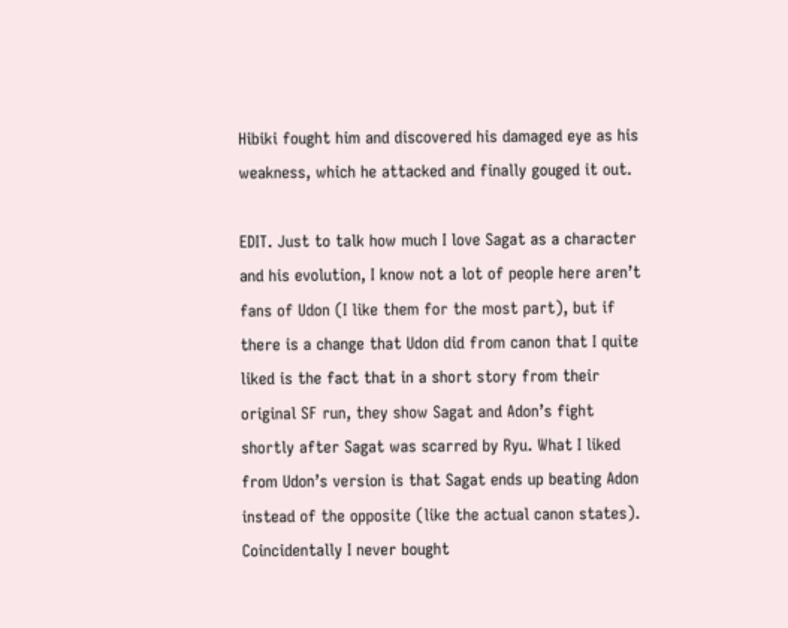Hibiki fought him and discovered his damaged eye as his weakness, which he attacked and finally gouged it out.

EDIT. Just to talk how much I love Sagat as a character and his evolution, I know not a lot of people here aren’t fans of Udon (I like them for the most part), but if there is a change that Udon did from canon that I quite liked is the fact that in a short story from their original SF run, they show Sagat and Adon’s fight shortly after Sagat was scarred by Ryu. What I liked from Udon’s version is that Sagat ends up beating Adon instead of the opposite (like the actual canon states). Coincidentally I never bought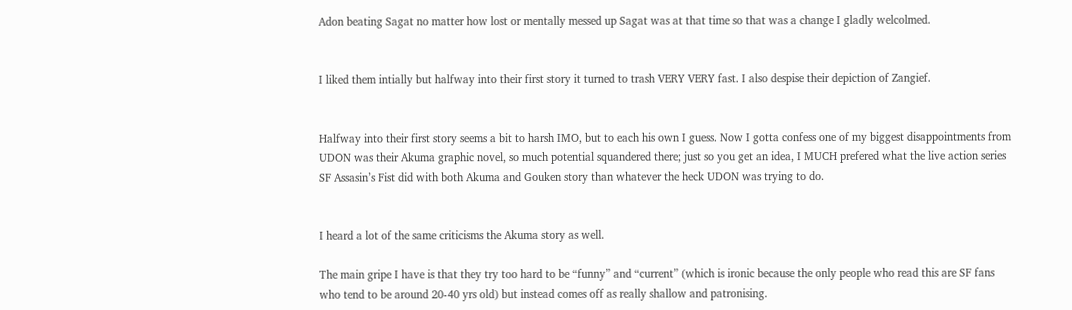Adon beating Sagat no matter how lost or mentally messed up Sagat was at that time so that was a change I gladly welcolmed.


I liked them intially but halfway into their first story it turned to trash VERY VERY fast. I also despise their depiction of Zangief.


Halfway into their first story seems a bit to harsh IMO, but to each his own I guess. Now I gotta confess one of my biggest disappointments from UDON was their Akuma graphic novel, so much potential squandered there; just so you get an idea, I MUCH prefered what the live action series SF Assasin’s Fist did with both Akuma and Gouken story than whatever the heck UDON was trying to do.


I heard a lot of the same criticisms the Akuma story as well.

The main gripe I have is that they try too hard to be “funny” and “current” (which is ironic because the only people who read this are SF fans who tend to be around 20-40 yrs old) but instead comes off as really shallow and patronising.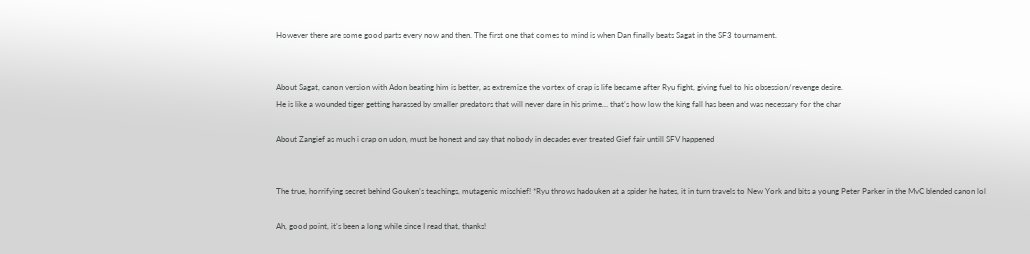However there are some good parts every now and then. The first one that comes to mind is when Dan finally beats Sagat in the SF3 tournament.


About Sagat, canon version with Adon beating him is better, as extremize the vortex of crap is life became after Ryu fight, giving fuel to his obsession/revenge desire.
He is like a wounded tiger getting harassed by smaller predators that will never dare in his prime… that’s how low the king fall has been and was necessary for the char

About Zangief as much i crap on udon, must be honest and say that nobody in decades ever treated Gief fair untill SFV happened


The true, horrifying secret behind Gouken’s teachings, mutagenic mischief! *Ryu throws hadouken at a spider he hates, it in turn travels to New York and bits a young Peter Parker in the MvC blended canon lol

Ah, good point, it’s been a long while since I read that, thanks!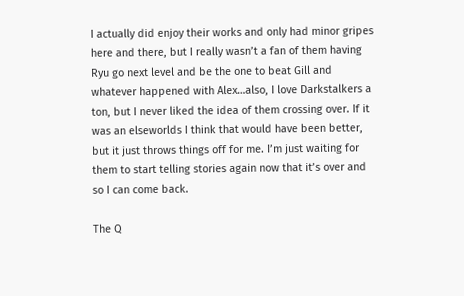I actually did enjoy their works and only had minor gripes here and there, but I really wasn’t a fan of them having Ryu go next level and be the one to beat Gill and whatever happened with Alex…also, I love Darkstalkers a ton, but I never liked the idea of them crossing over. If it was an elseworlds I think that would have been better, but it just throws things off for me. I’m just waiting for them to start telling stories again now that it’s over and so I can come back.

The Q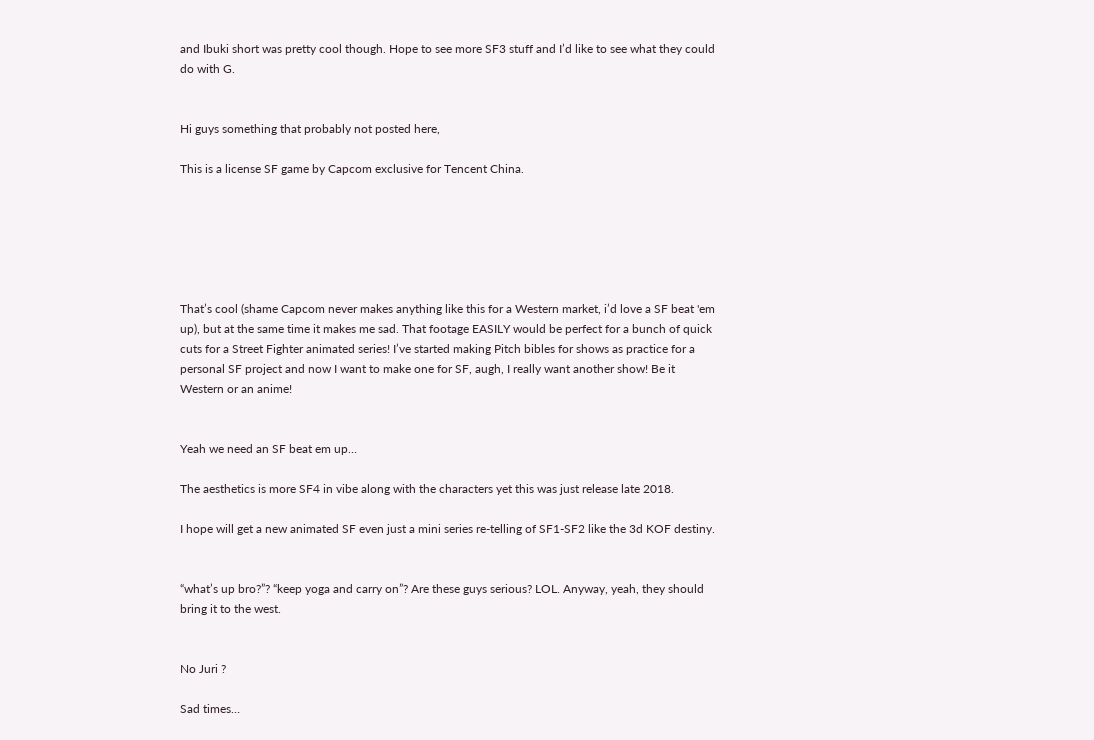and Ibuki short was pretty cool though. Hope to see more SF3 stuff and I’d like to see what they could do with G.


Hi guys something that probably not posted here,

This is a license SF game by Capcom exclusive for Tencent China.






That’s cool (shame Capcom never makes anything like this for a Western market, i’d love a SF beat 'em up), but at the same time it makes me sad. That footage EASILY would be perfect for a bunch of quick cuts for a Street Fighter animated series! I’ve started making Pitch bibles for shows as practice for a personal SF project and now I want to make one for SF, augh, I really want another show! Be it Western or an anime!


Yeah we need an SF beat em up…

The aesthetics is more SF4 in vibe along with the characters yet this was just release late 2018.

I hope will get a new animated SF even just a mini series re-telling of SF1-SF2 like the 3d KOF destiny.


“what’s up bro?”? “keep yoga and carry on”? Are these guys serious? LOL. Anyway, yeah, they should bring it to the west.


No Juri ?

Sad times…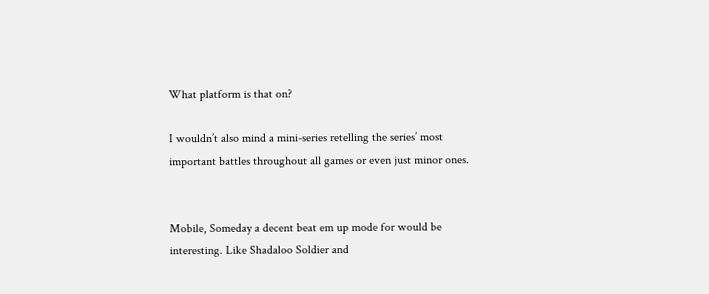What platform is that on?

I wouldn’t also mind a mini-series retelling the series’ most important battles throughout all games or even just minor ones.


Mobile, Someday a decent beat em up mode for would be interesting. Like Shadaloo Soldier and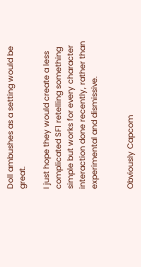Doll ambushes as a setting would be great.

I just hope they would create a less complicated SF1 retelling something simple but works for every character interaction done recently, rather than experimental and dismissive.


Obviously Capcom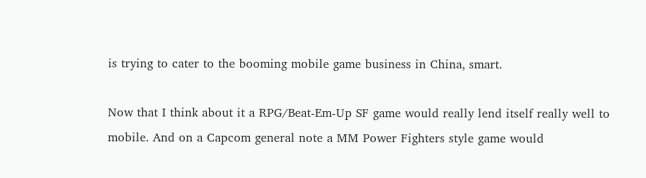is trying to cater to the booming mobile game business in China, smart.

Now that I think about it a RPG/Beat-Em-Up SF game would really lend itself really well to mobile. And on a Capcom general note a MM Power Fighters style game would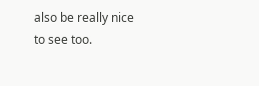also be really nice to see too.